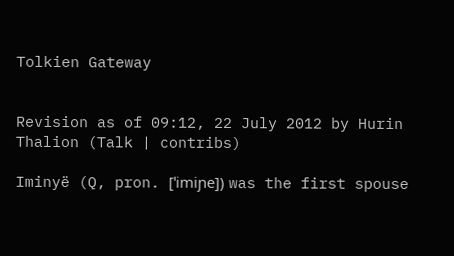Tolkien Gateway


Revision as of 09:12, 22 July 2012 by Hurin Thalion (Talk | contribs)

Iminyë (Q, pron. [ˈimiɲe]) was the first spouse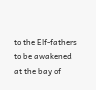to the Elf-fathers to be awakened at the bay of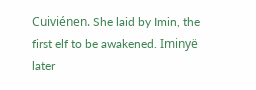Cuiviénen. She laid by Imin, the first elf to be awakened. Iminyë later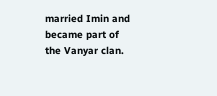married Imin and became part of the Vanyar clan.